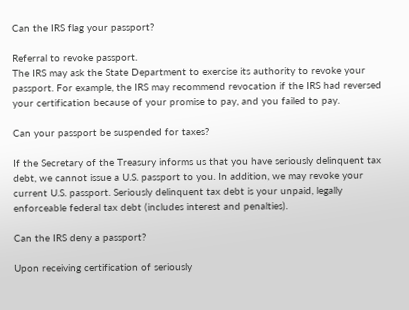Can the IRS flag your passport?

Referral to revoke passport.
The IRS may ask the State Department to exercise its authority to revoke your passport. For example, the IRS may recommend revocation if the IRS had reversed your certification because of your promise to pay, and you failed to pay.

Can your passport be suspended for taxes?

If the Secretary of the Treasury informs us that you have seriously delinquent tax debt, we cannot issue a U.S. passport to you. In addition, we may revoke your current U.S. passport. Seriously delinquent tax debt is your unpaid, legally enforceable federal tax debt (includes interest and penalties).

Can the IRS deny a passport?

Upon receiving certification of seriously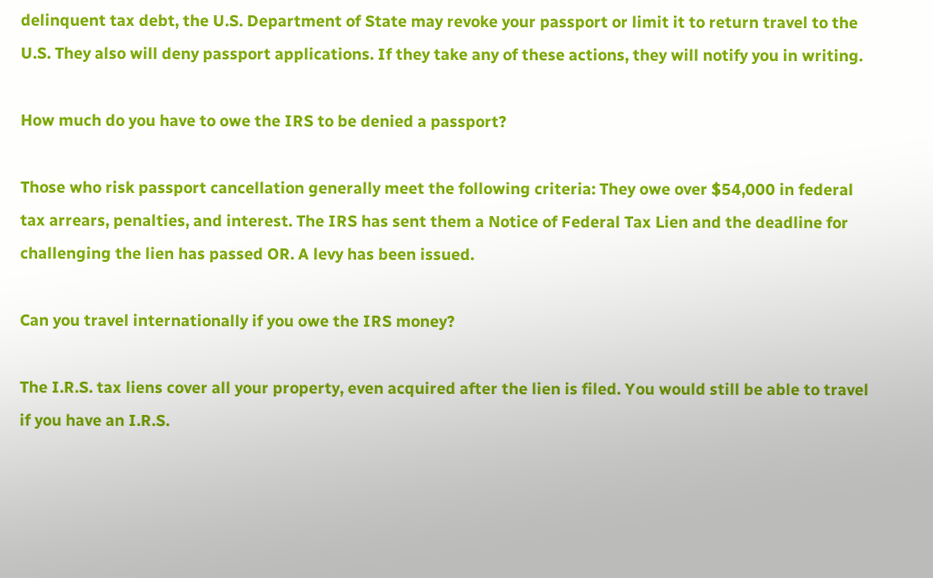delinquent tax debt, the U.S. Department of State may revoke your passport or limit it to return travel to the U.S. They also will deny passport applications. If they take any of these actions, they will notify you in writing.

How much do you have to owe the IRS to be denied a passport?

Those who risk passport cancellation generally meet the following criteria: They owe over $54,000 in federal tax arrears, penalties, and interest. The IRS has sent them a Notice of Federal Tax Lien and the deadline for challenging the lien has passed OR. A levy has been issued.

Can you travel internationally if you owe the IRS money?

The I.R.S. tax liens cover all your property, even acquired after the lien is filed. You would still be able to travel if you have an I.R.S.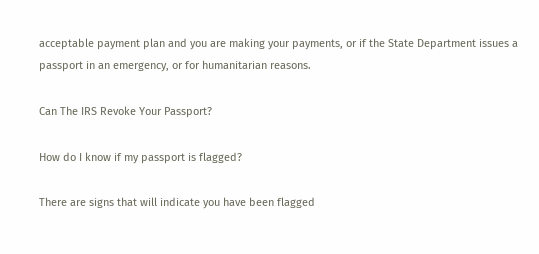acceptable payment plan and you are making your payments, or if the State Department issues a passport in an emergency, or for humanitarian reasons.

Can The IRS Revoke Your Passport?

How do I know if my passport is flagged?

There are signs that will indicate you have been flagged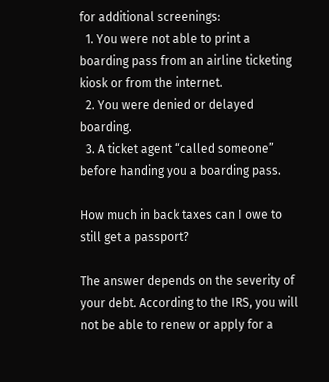for additional screenings:
  1. You were not able to print a boarding pass from an airline ticketing kiosk or from the internet.
  2. You were denied or delayed boarding.
  3. A ticket agent “called someone” before handing you a boarding pass.

How much in back taxes can I owe to still get a passport?

The answer depends on the severity of your debt. According to the IRS, you will not be able to renew or apply for a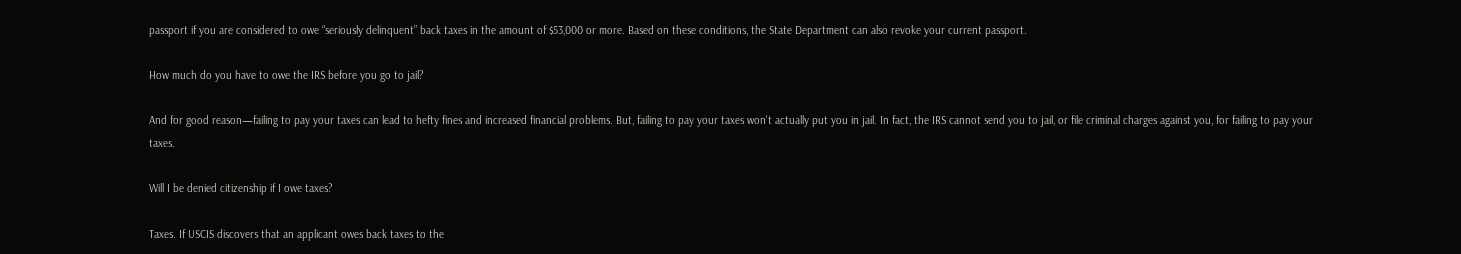passport if you are considered to owe “seriously delinquent” back taxes in the amount of $53,000 or more. Based on these conditions, the State Department can also revoke your current passport.

How much do you have to owe the IRS before you go to jail?

And for good reason—failing to pay your taxes can lead to hefty fines and increased financial problems. But, failing to pay your taxes won't actually put you in jail. In fact, the IRS cannot send you to jail, or file criminal charges against you, for failing to pay your taxes.

Will I be denied citizenship if I owe taxes?

Taxes. If USCIS discovers that an applicant owes back taxes to the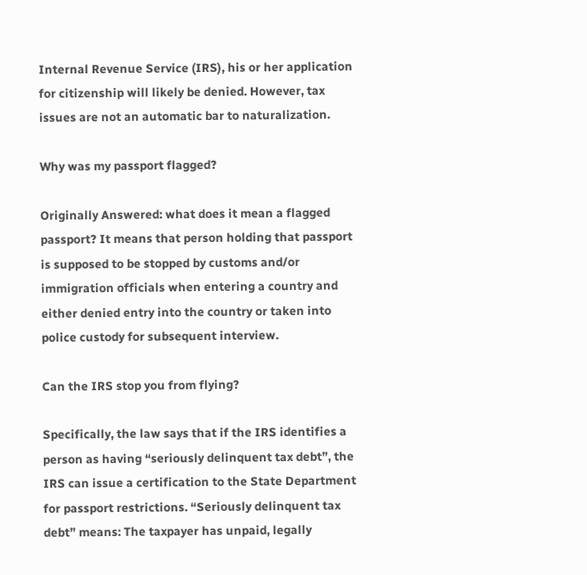Internal Revenue Service (IRS), his or her application for citizenship will likely be denied. However, tax issues are not an automatic bar to naturalization.

Why was my passport flagged?

Originally Answered: what does it mean a flagged passport? It means that person holding that passport is supposed to be stopped by customs and/or immigration officials when entering a country and either denied entry into the country or taken into police custody for subsequent interview.

Can the IRS stop you from flying?

Specifically, the law says that if the IRS identifies a person as having “seriously delinquent tax debt”, the IRS can issue a certification to the State Department for passport restrictions. “Seriously delinquent tax debt” means: The taxpayer has unpaid, legally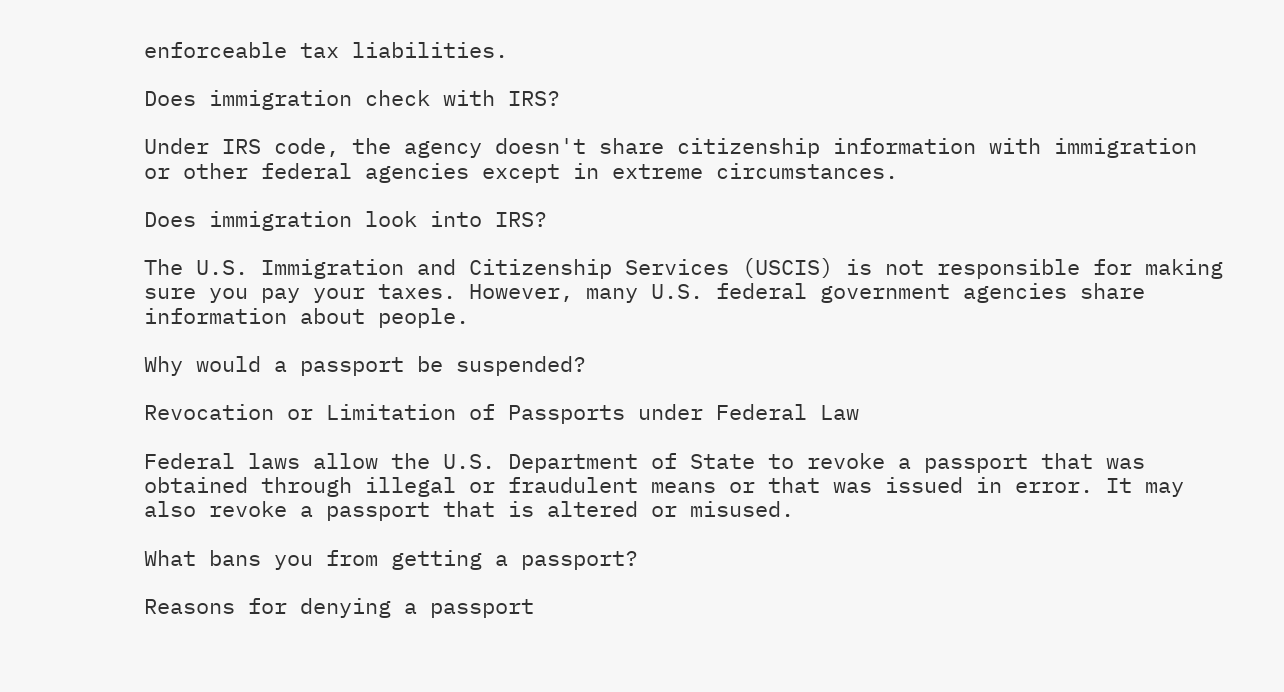enforceable tax liabilities.

Does immigration check with IRS?

Under IRS code, the agency doesn't share citizenship information with immigration or other federal agencies except in extreme circumstances.

Does immigration look into IRS?

The U.S. Immigration and Citizenship Services (USCIS) is not responsible for making sure you pay your taxes. However, many U.S. federal government agencies share information about people.

Why would a passport be suspended?

Revocation or Limitation of Passports under Federal Law

Federal laws allow the U.S. Department of State to revoke a passport that was obtained through illegal or fraudulent means or that was issued in error. It may also revoke a passport that is altered or misused.

What bans you from getting a passport?

Reasons for denying a passport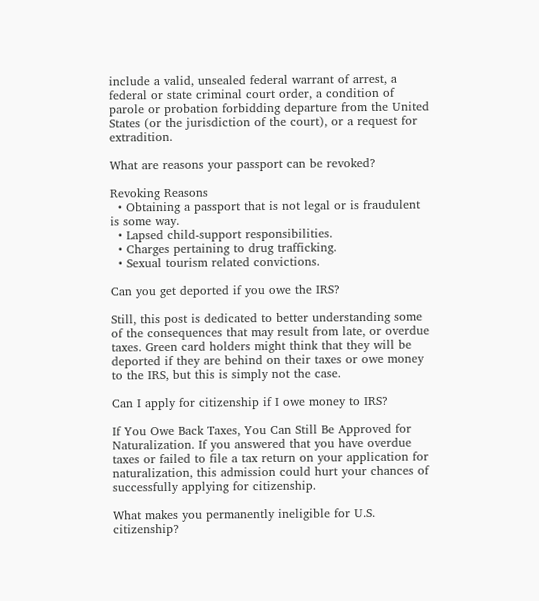include a valid, unsealed federal warrant of arrest, a federal or state criminal court order, a condition of parole or probation forbidding departure from the United States (or the jurisdiction of the court), or a request for extradition.

What are reasons your passport can be revoked?

Revoking Reasons
  • Obtaining a passport that is not legal or is fraudulent is some way.
  • Lapsed child-support responsibilities.
  • Charges pertaining to drug trafficking.
  • Sexual tourism related convictions.

Can you get deported if you owe the IRS?

Still, this post is dedicated to better understanding some of the consequences that may result from late, or overdue taxes. Green card holders might think that they will be deported if they are behind on their taxes or owe money to the IRS, but this is simply not the case.

Can I apply for citizenship if I owe money to IRS?

If You Owe Back Taxes, You Can Still Be Approved for Naturalization. If you answered that you have overdue taxes or failed to file a tax return on your application for naturalization, this admission could hurt your chances of successfully applying for citizenship.

What makes you permanently ineligible for U.S. citizenship?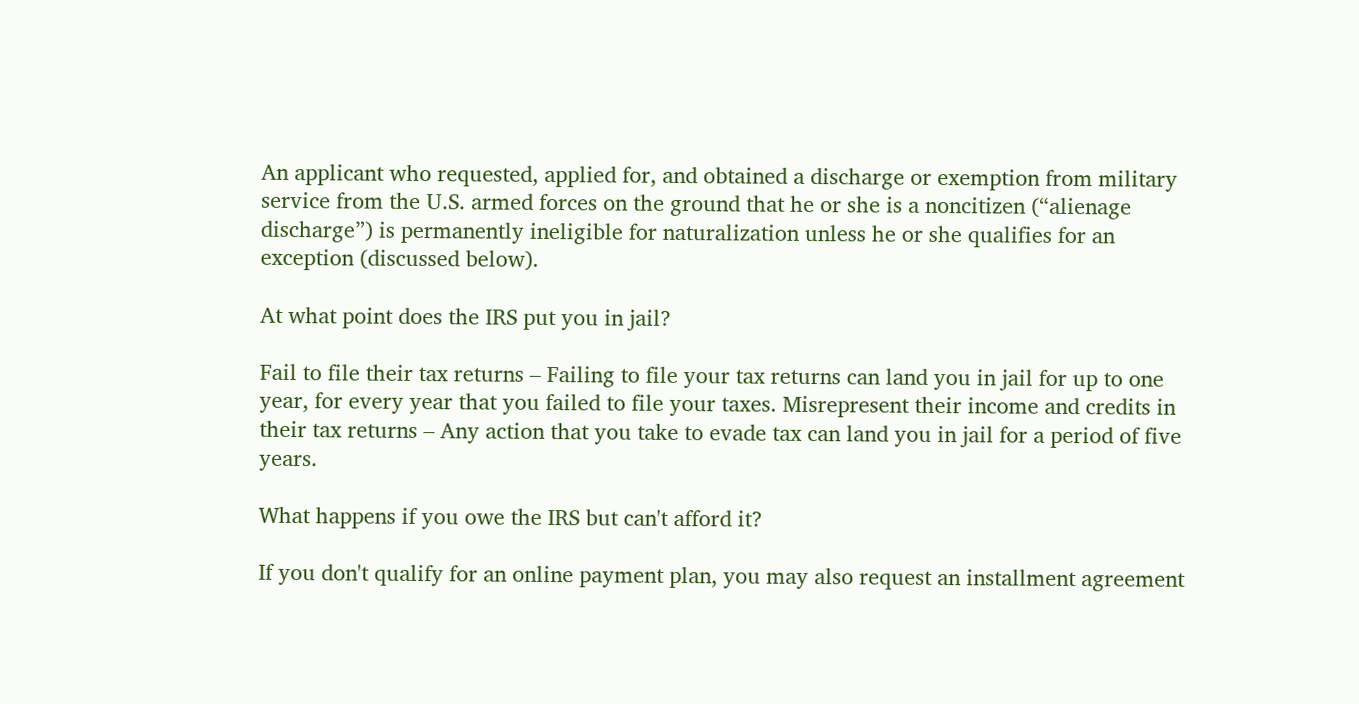An applicant who requested, applied for, and obtained a discharge or exemption from military service from the U.S. armed forces on the ground that he or she is a noncitizen (“alienage discharge”) is permanently ineligible for naturalization unless he or she qualifies for an exception (discussed below).

At what point does the IRS put you in jail?

Fail to file their tax returns – Failing to file your tax returns can land you in jail for up to one year, for every year that you failed to file your taxes. Misrepresent their income and credits in their tax returns – Any action that you take to evade tax can land you in jail for a period of five years.

What happens if you owe the IRS but can't afford it?

If you don't qualify for an online payment plan, you may also request an installment agreement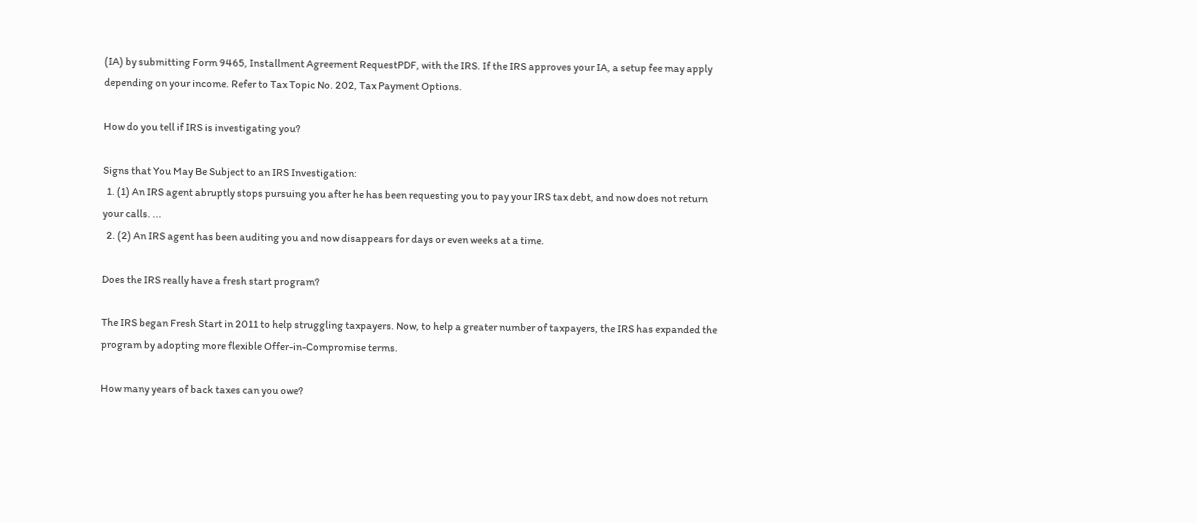(IA) by submitting Form 9465, Installment Agreement RequestPDF, with the IRS. If the IRS approves your IA, a setup fee may apply depending on your income. Refer to Tax Topic No. 202, Tax Payment Options.

How do you tell if IRS is investigating you?

Signs that You May Be Subject to an IRS Investigation:
  1. (1) An IRS agent abruptly stops pursuing you after he has been requesting you to pay your IRS tax debt, and now does not return your calls. ...
  2. (2) An IRS agent has been auditing you and now disappears for days or even weeks at a time.

Does the IRS really have a fresh start program?

The IRS began Fresh Start in 2011 to help struggling taxpayers. Now, to help a greater number of taxpayers, the IRS has expanded the program by adopting more flexible Offer-in-Compromise terms.

How many years of back taxes can you owe?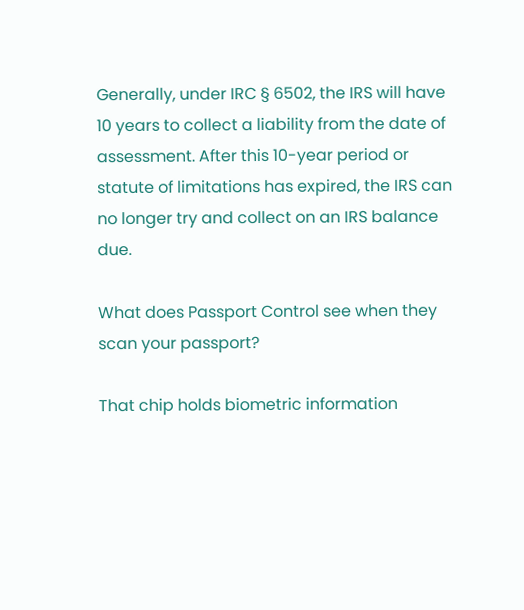Generally, under IRC § 6502, the IRS will have 10 years to collect a liability from the date of assessment. After this 10-year period or statute of limitations has expired, the IRS can no longer try and collect on an IRS balance due.

What does Passport Control see when they scan your passport?

That chip holds biometric information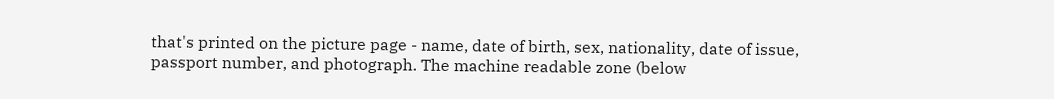that's printed on the picture page - name, date of birth, sex, nationality, date of issue, passport number, and photograph. The machine readable zone (below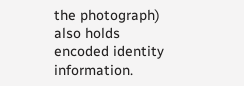the photograph) also holds encoded identity information.